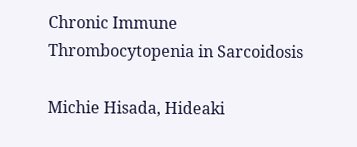Chronic Immune Thrombocytopenia in Sarcoidosis

Michie Hisada, Hideaki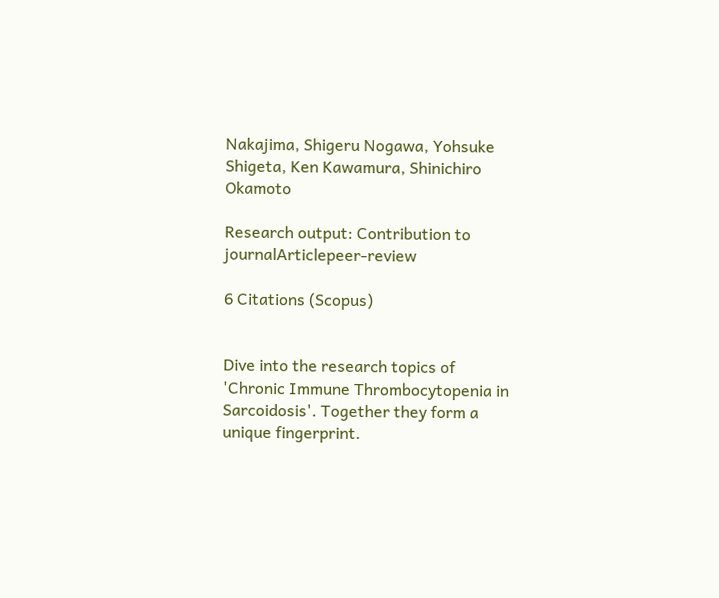Nakajima, Shigeru Nogawa, Yohsuke Shigeta, Ken Kawamura, Shinichiro Okamoto

Research output: Contribution to journalArticlepeer-review

6 Citations (Scopus)


Dive into the research topics of 'Chronic Immune Thrombocytopenia in Sarcoidosis'. Together they form a unique fingerprint.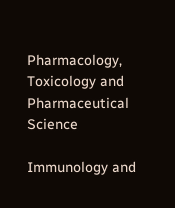Pharmacology, Toxicology and Pharmaceutical Science

Immunology and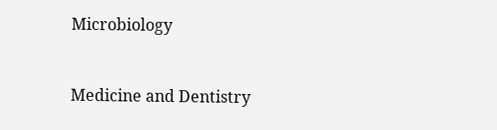Microbiology


Medicine and Dentistry